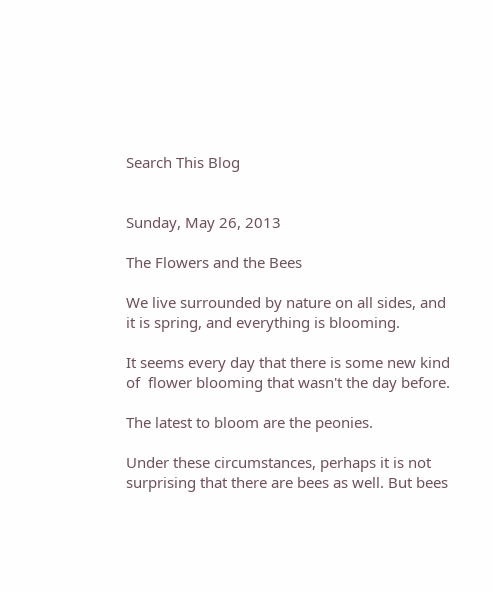Search This Blog


Sunday, May 26, 2013

The Flowers and the Bees

We live surrounded by nature on all sides, and it is spring, and everything is blooming.

It seems every day that there is some new kind of  flower blooming that wasn't the day before.

The latest to bloom are the peonies.

Under these circumstances, perhaps it is not surprising that there are bees as well. But bees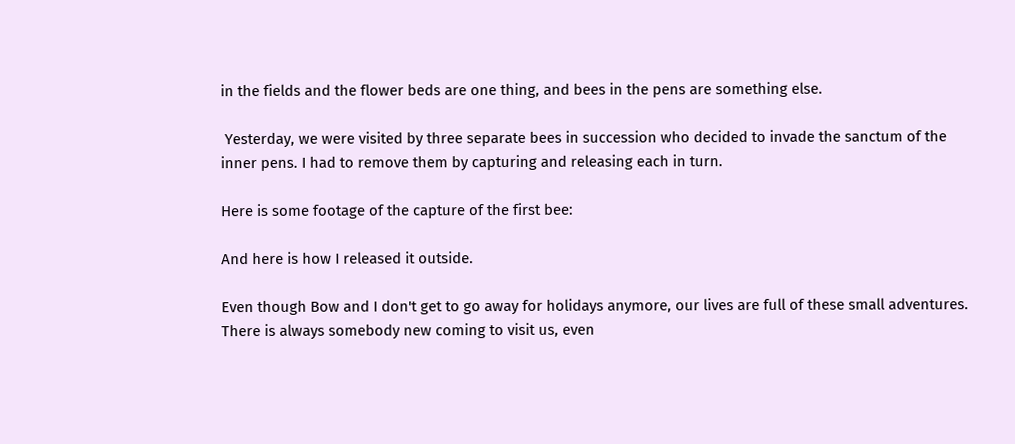in the fields and the flower beds are one thing, and bees in the pens are something else.

 Yesterday, we were visited by three separate bees in succession who decided to invade the sanctum of the inner pens. I had to remove them by capturing and releasing each in turn.

Here is some footage of the capture of the first bee:

And here is how I released it outside.

Even though Bow and I don't get to go away for holidays anymore, our lives are full of these small adventures. There is always somebody new coming to visit us, even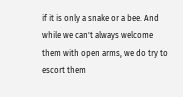if it is only a snake or a bee. And while we can't always welcome them with open arms, we do try to escort them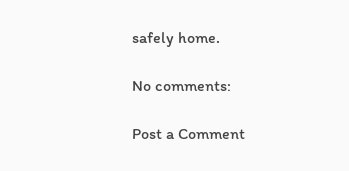safely home.

No comments:

Post a Comment